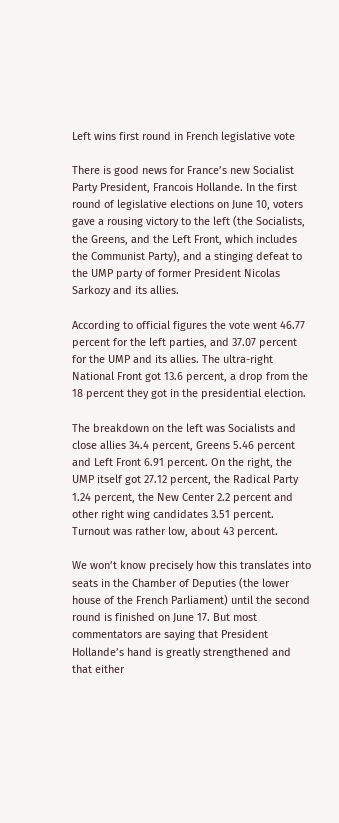Left wins first round in French legislative vote

There is good news for France’s new Socialist Party President, Francois Hollande. In the first round of legislative elections on June 10, voters gave a rousing victory to the left (the Socialists, the Greens, and the Left Front, which includes the Communist Party), and a stinging defeat to the UMP party of former President Nicolas Sarkozy and its allies.

According to official figures the vote went 46.77 percent for the left parties, and 37.07 percent for the UMP and its allies. The ultra-right National Front got 13.6 percent, a drop from the 18 percent they got in the presidential election.

The breakdown on the left was Socialists and close allies 34.4 percent, Greens 5.46 percent and Left Front 6.91 percent. On the right, the UMP itself got 27.12 percent, the Radical Party 1.24 percent, the New Center 2.2 percent and other right wing candidates 3.51 percent. Turnout was rather low, about 43 percent.

We won’t know precisely how this translates into seats in the Chamber of Deputies (the lower house of the French Parliament) until the second round is finished on June 17. But most commentators are saying that President Hollande’s hand is greatly strengthened and that either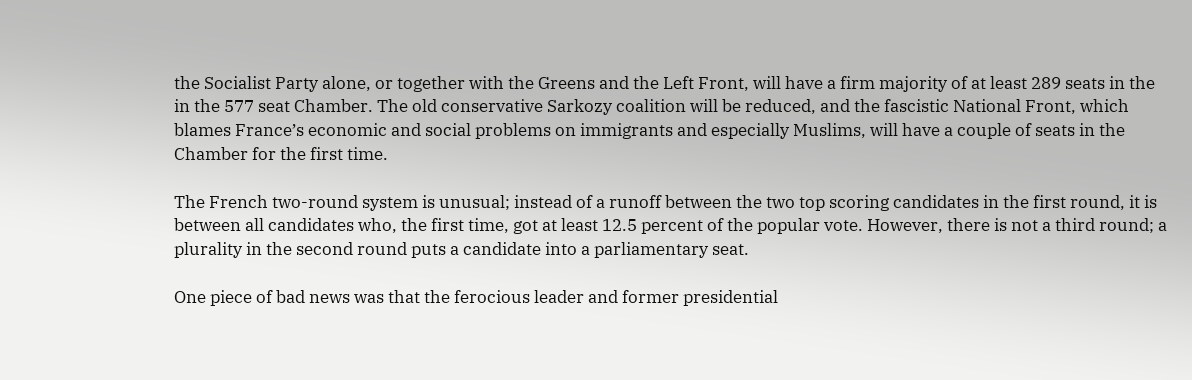the Socialist Party alone, or together with the Greens and the Left Front, will have a firm majority of at least 289 seats in the in the 577 seat Chamber. The old conservative Sarkozy coalition will be reduced, and the fascistic National Front, which blames France’s economic and social problems on immigrants and especially Muslims, will have a couple of seats in the Chamber for the first time.

The French two-round system is unusual; instead of a runoff between the two top scoring candidates in the first round, it is between all candidates who, the first time, got at least 12.5 percent of the popular vote. However, there is not a third round; a plurality in the second round puts a candidate into a parliamentary seat.

One piece of bad news was that the ferocious leader and former presidential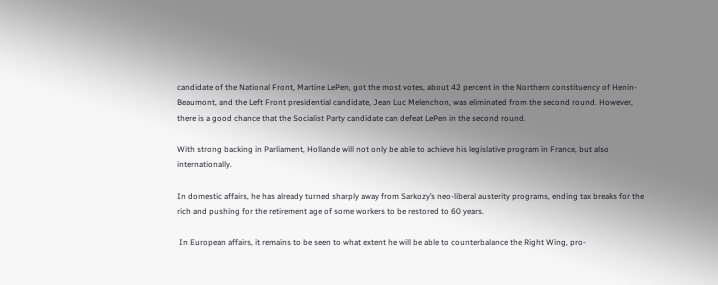candidate of the National Front, Martine LePen, got the most votes, about 42 percent in the Northern constituency of Henin-Beaumont, and the Left Front presidential candidate, Jean Luc Melenchon, was eliminated from the second round. However, there is a good chance that the Socialist Party candidate can defeat LePen in the second round.

With strong backing in Parliament, Hollande will not only be able to achieve his legislative program in France, but also internationally.

In domestic affairs, he has already turned sharply away from Sarkozy’s neo-liberal austerity programs, ending tax breaks for the rich and pushing for the retirement age of some workers to be restored to 60 years.

 In European affairs, it remains to be seen to what extent he will be able to counterbalance the Right Wing, pro-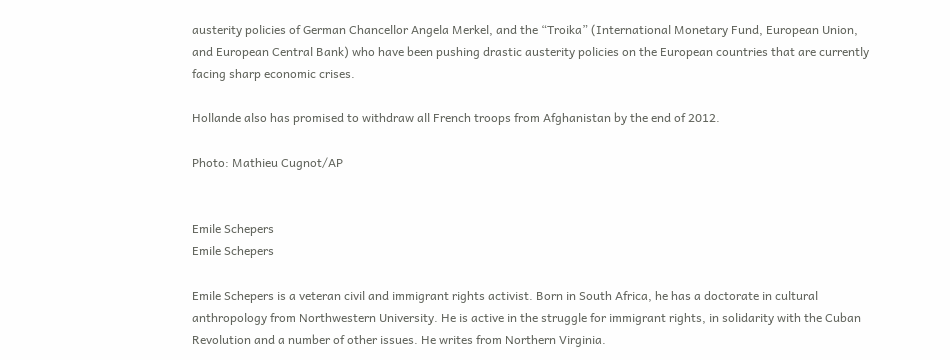austerity policies of German Chancellor Angela Merkel, and the “Troika” (International Monetary Fund, European Union, and European Central Bank) who have been pushing drastic austerity policies on the European countries that are currently facing sharp economic crises.

Hollande also has promised to withdraw all French troops from Afghanistan by the end of 2012.

Photo: Mathieu Cugnot/AP


Emile Schepers
Emile Schepers

Emile Schepers is a veteran civil and immigrant rights activist. Born in South Africa, he has a doctorate in cultural anthropology from Northwestern University. He is active in the struggle for immigrant rights, in solidarity with the Cuban Revolution and a number of other issues. He writes from Northern Virginia.